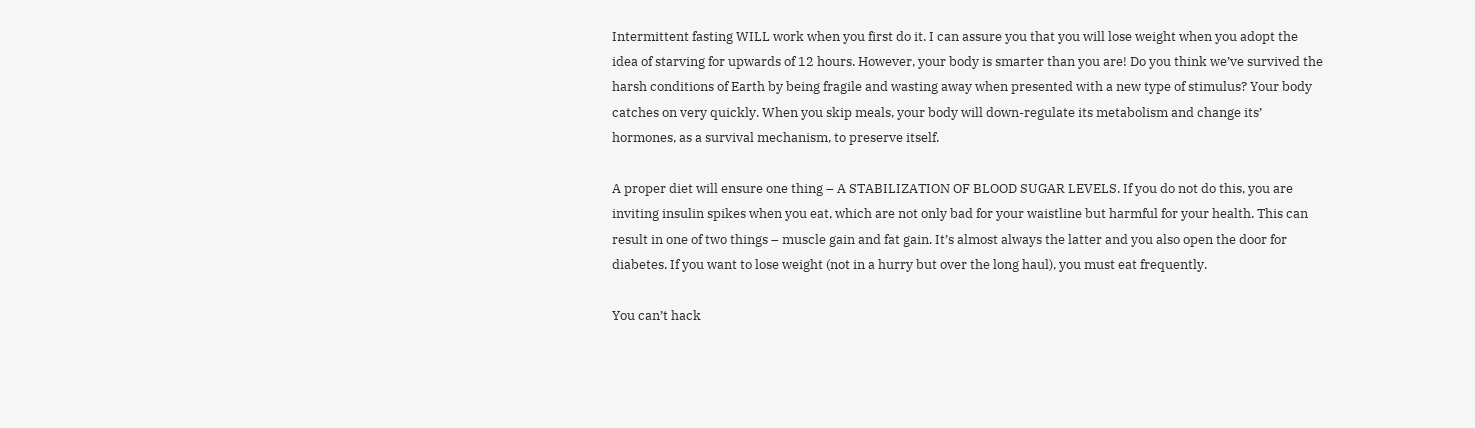Intermittent fasting WILL work when you first do it. I can assure you that you will lose weight when you adopt the idea of starving for upwards of 12 hours. However, your body is smarter than you are! Do you think we’ve survived the harsh conditions of Earth by being fragile and wasting away when presented with a new type of stimulus? Your body catches on very quickly. When you skip meals, your body will down-regulate its metabolism and change its’ hormones, as a survival mechanism, to preserve itself.

A proper diet will ensure one thing – A STABILIZATION OF BLOOD SUGAR LEVELS. If you do not do this, you are inviting insulin spikes when you eat, which are not only bad for your waistline but harmful for your health. This can result in one of two things – muscle gain and fat gain. It’s almost always the latter and you also open the door for diabetes. If you want to lose weight (not in a hurry but over the long haul), you must eat frequently.

You can’t hack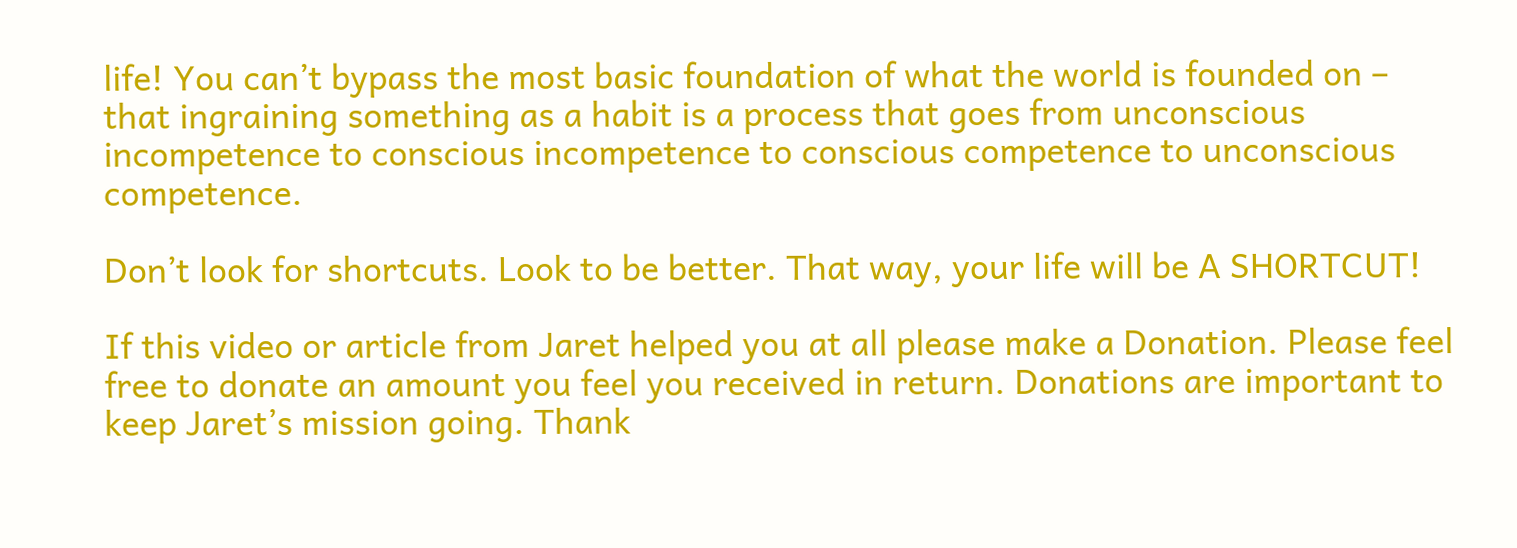life! You can’t bypass the most basic foundation of what the world is founded on – that ingraining something as a habit is a process that goes from unconscious incompetence to conscious incompetence to conscious competence to unconscious competence.

Don’t look for shortcuts. Look to be better. That way, your life will be A SHORTCUT!

If this video or article from Jaret helped you at all please make a Donation. Please feel free to donate an amount you feel you received in return. Donations are important to keep Jaret’s mission going. Thank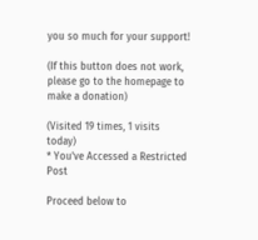you so much for your support!

(If this button does not work, please go to the homepage to make a donation)

(Visited 19 times, 1 visits today)
* You've Accessed a Restricted Post

Proceed below to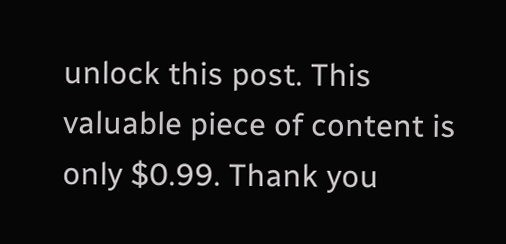unlock this post. This valuable piece of content is only $0.99. Thank you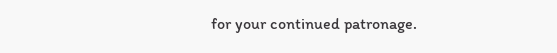for your continued patronage.